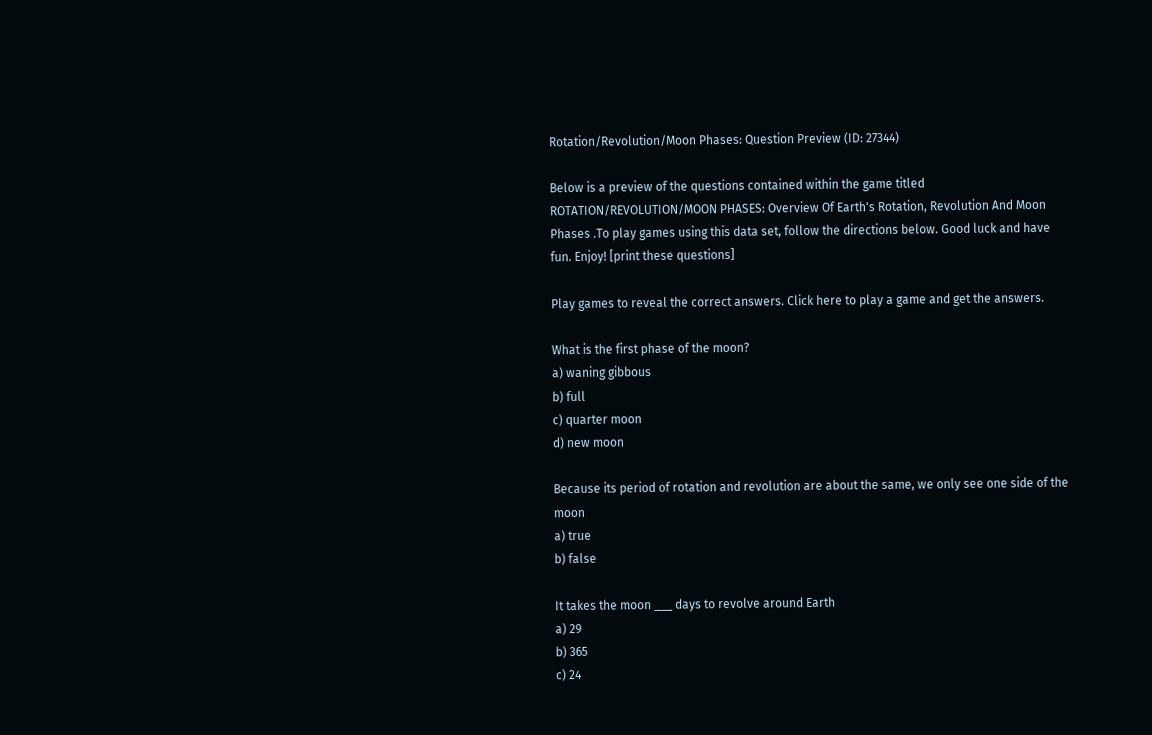Rotation/Revolution/Moon Phases: Question Preview (ID: 27344)

Below is a preview of the questions contained within the game titled ROTATION/REVOLUTION/MOON PHASES: Overview Of Earth's Rotation, Revolution And Moon Phases .To play games using this data set, follow the directions below. Good luck and have fun. Enjoy! [print these questions]

Play games to reveal the correct answers. Click here to play a game and get the answers.

What is the first phase of the moon?
a) waning gibbous
b) full
c) quarter moon
d) new moon

Because its period of rotation and revolution are about the same, we only see one side of the moon
a) true
b) false

It takes the moon ___ days to revolve around Earth
a) 29
b) 365
c) 24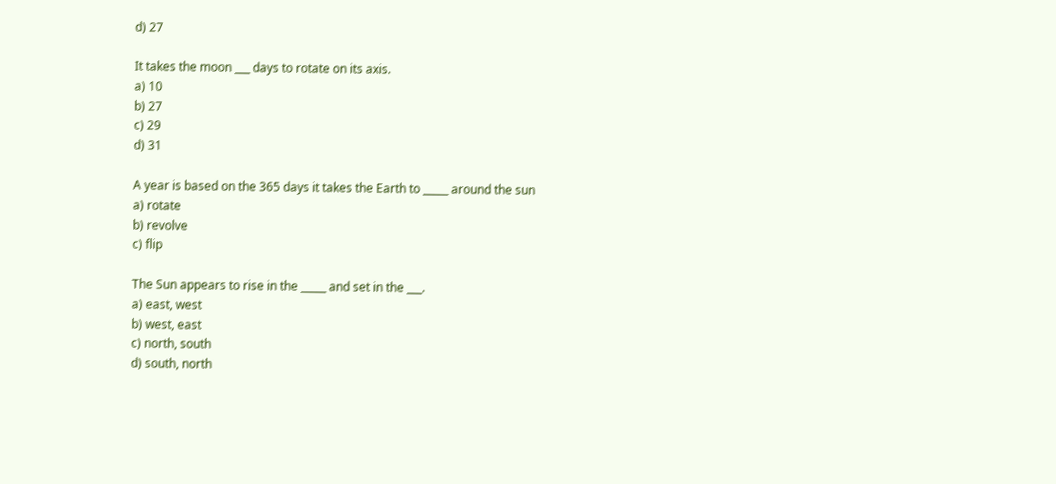d) 27

It takes the moon ___ days to rotate on its axis.
a) 10
b) 27
c) 29
d) 31

A year is based on the 365 days it takes the Earth to _____ around the sun
a) rotate
b) revolve
c) flip

The Sun appears to rise in the _____ and set in the ___.
a) east, west
b) west, east
c) north, south
d) south, north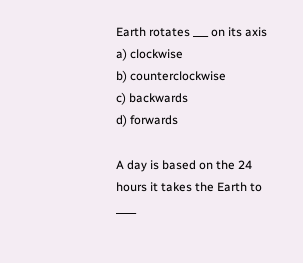Earth rotates ___ on its axis
a) clockwise
b) counterclockwise
c) backwards
d) forwards

A day is based on the 24 hours it takes the Earth to ____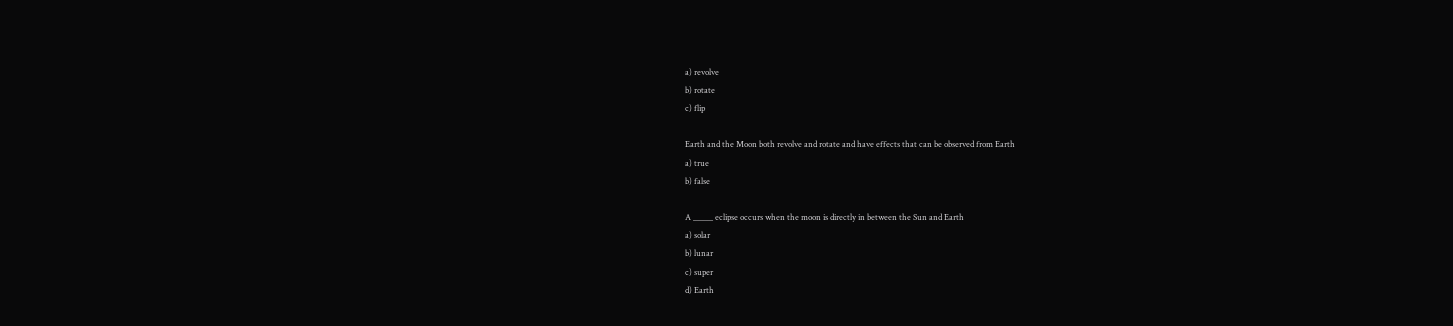a) revolve
b) rotate
c) flip

Earth and the Moon both revolve and rotate and have effects that can be observed from Earth
a) true
b) false

A _____ eclipse occurs when the moon is directly in between the Sun and Earth
a) solar
b) lunar
c) super
d) Earth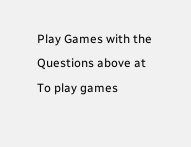Play Games with the Questions above at
To play games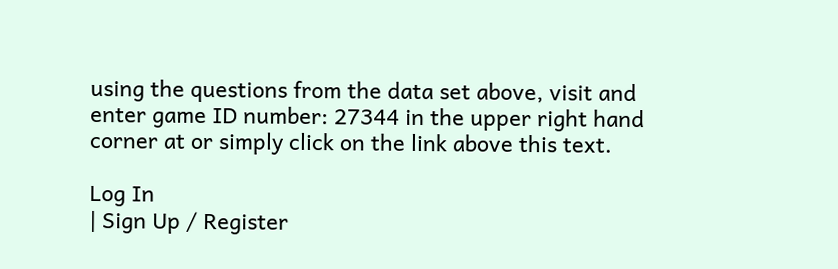using the questions from the data set above, visit and enter game ID number: 27344 in the upper right hand corner at or simply click on the link above this text.

Log In
| Sign Up / Register